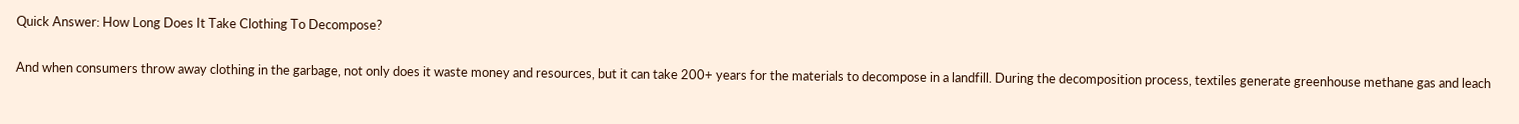Quick Answer: How Long Does It Take Clothing To Decompose?

And when consumers throw away clothing in the garbage, not only does it waste money and resources, but it can take 200+ years for the materials to decompose in a landfill. During the decomposition process, textiles generate greenhouse methane gas and leach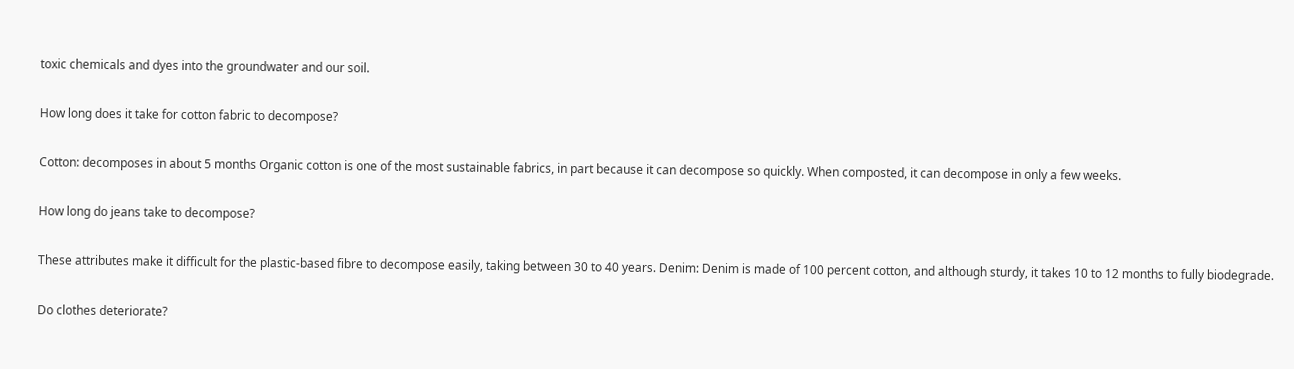toxic chemicals and dyes into the groundwater and our soil.

How long does it take for cotton fabric to decompose?

Cotton: decomposes in about 5 months Organic cotton is one of the most sustainable fabrics, in part because it can decompose so quickly. When composted, it can decompose in only a few weeks.

How long do jeans take to decompose?

These attributes make it difficult for the plastic-based fibre to decompose easily, taking between 30 to 40 years. Denim: Denim is made of 100 percent cotton, and although sturdy, it takes 10 to 12 months to fully biodegrade.

Do clothes deteriorate?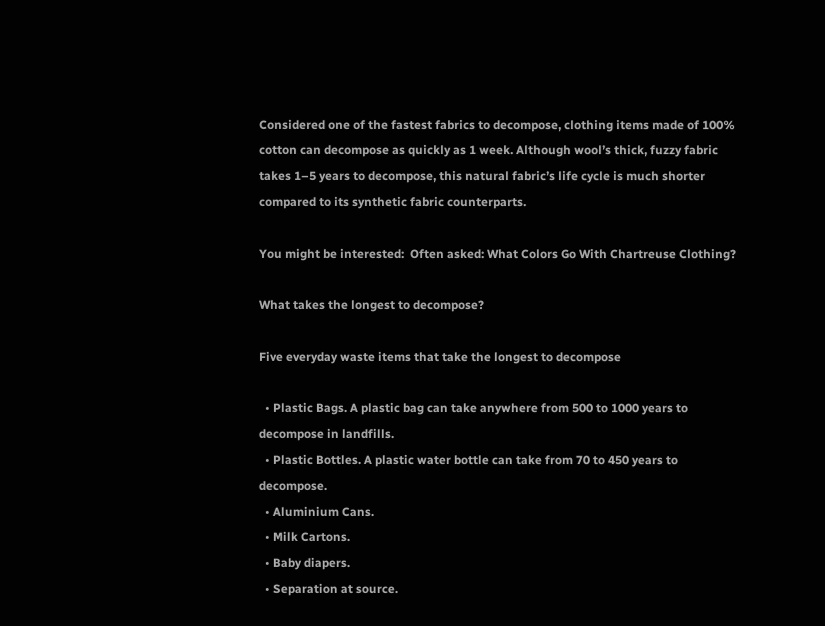Considered one of the fastest fabrics to decompose, clothing items made of 100% cotton can decompose as quickly as 1 week. Although wool’s thick, fuzzy fabric takes 1–5 years to decompose, this natural fabric’s life cycle is much shorter compared to its synthetic fabric counterparts.

You might be interested:  Often asked: What Colors Go With Chartreuse Clothing?

What takes the longest to decompose?

Five everyday waste items that take the longest to decompose

  • Plastic Bags. A plastic bag can take anywhere from 500 to 1000 years to decompose in landfills.
  • Plastic Bottles. A plastic water bottle can take from 70 to 450 years to decompose.
  • Aluminium Cans.
  • Milk Cartons.
  • Baby diapers.
  • Separation at source.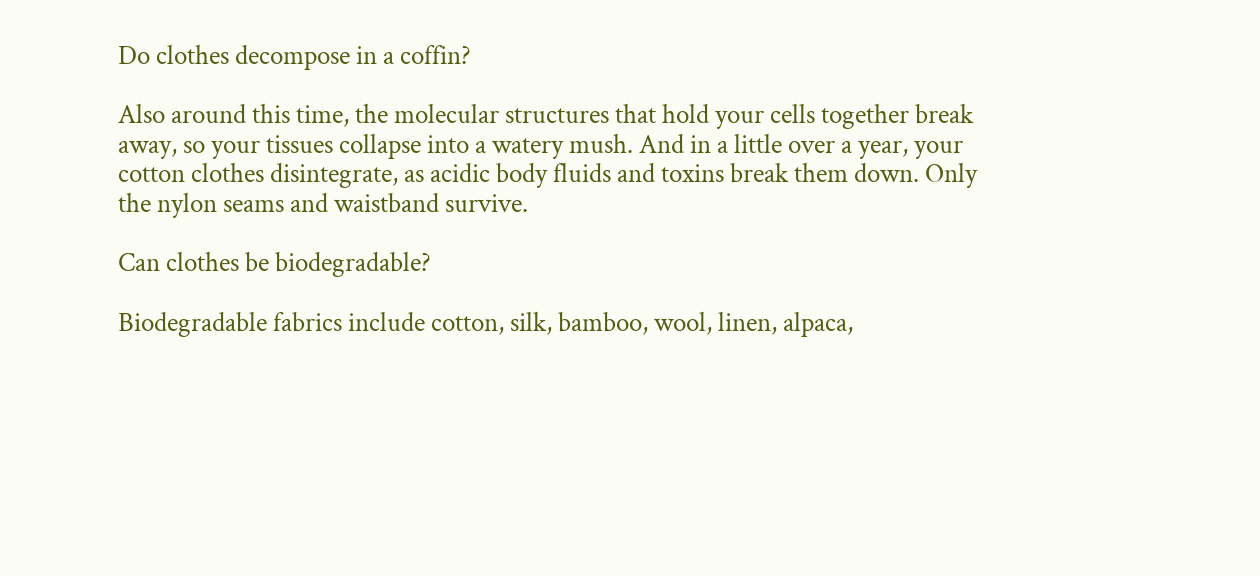Do clothes decompose in a coffin?

Also around this time, the molecular structures that hold your cells together break away, so your tissues collapse into a watery mush. And in a little over a year, your cotton clothes disintegrate, as acidic body fluids and toxins break them down. Only the nylon seams and waistband survive.

Can clothes be biodegradable?

Biodegradable fabrics include cotton, silk, bamboo, wool, linen, alpaca,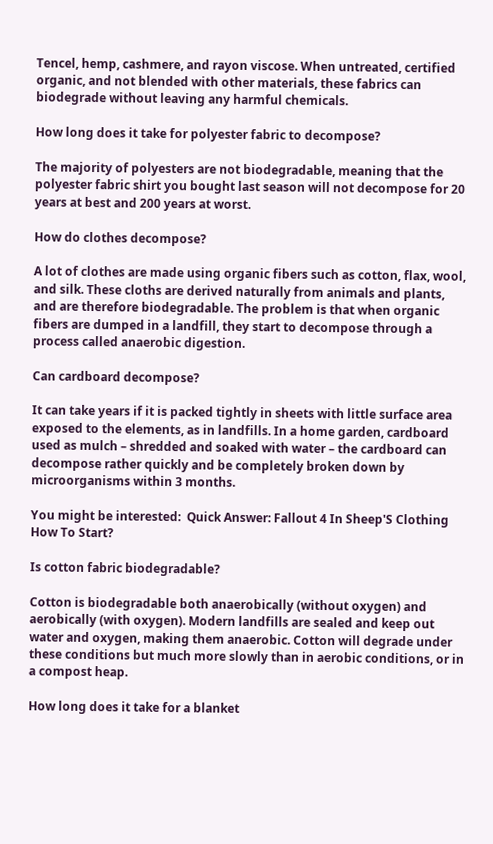Tencel, hemp, cashmere, and rayon viscose. When untreated, certified organic, and not blended with other materials, these fabrics can biodegrade without leaving any harmful chemicals.

How long does it take for polyester fabric to decompose?

The majority of polyesters are not biodegradable, meaning that the polyester fabric shirt you bought last season will not decompose for 20 years at best and 200 years at worst.

How do clothes decompose?

A lot of clothes are made using organic fibers such as cotton, flax, wool, and silk. These cloths are derived naturally from animals and plants, and are therefore biodegradable. The problem is that when organic fibers are dumped in a landfill, they start to decompose through a process called anaerobic digestion.

Can cardboard decompose?

It can take years if it is packed tightly in sheets with little surface area exposed to the elements, as in landfills. In a home garden, cardboard used as mulch – shredded and soaked with water – the cardboard can decompose rather quickly and be completely broken down by microorganisms within 3 months.

You might be interested:  Quick Answer: Fallout 4 In Sheep'S Clothing How To Start?

Is cotton fabric biodegradable?

Cotton is biodegradable both anaerobically (without oxygen) and aerobically (with oxygen). Modern landfills are sealed and keep out water and oxygen, making them anaerobic. Cotton will degrade under these conditions but much more slowly than in aerobic conditions, or in a compost heap.

How long does it take for a blanket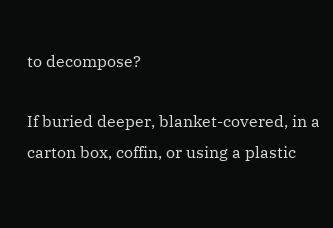to decompose?

If buried deeper, blanket-covered, in a carton box, coffin, or using a plastic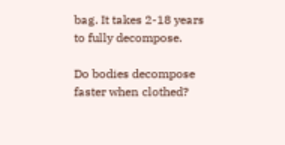bag. It takes 2-18 years to fully decompose.

Do bodies decompose faster when clothed?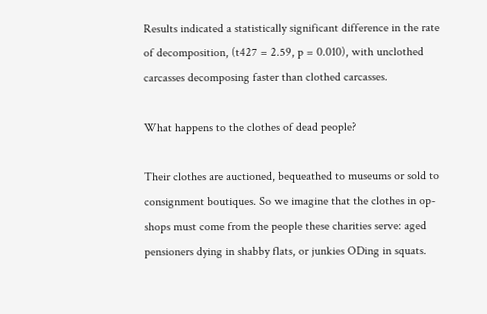Results indicated a statistically significant difference in the rate of decomposition, (t427 = 2.59, p = 0.010), with unclothed carcasses decomposing faster than clothed carcasses.

What happens to the clothes of dead people?

Their clothes are auctioned, bequeathed to museums or sold to consignment boutiques. So we imagine that the clothes in op-shops must come from the people these charities serve: aged pensioners dying in shabby flats, or junkies ODing in squats.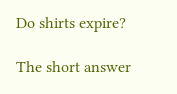Do shirts expire?

The short answer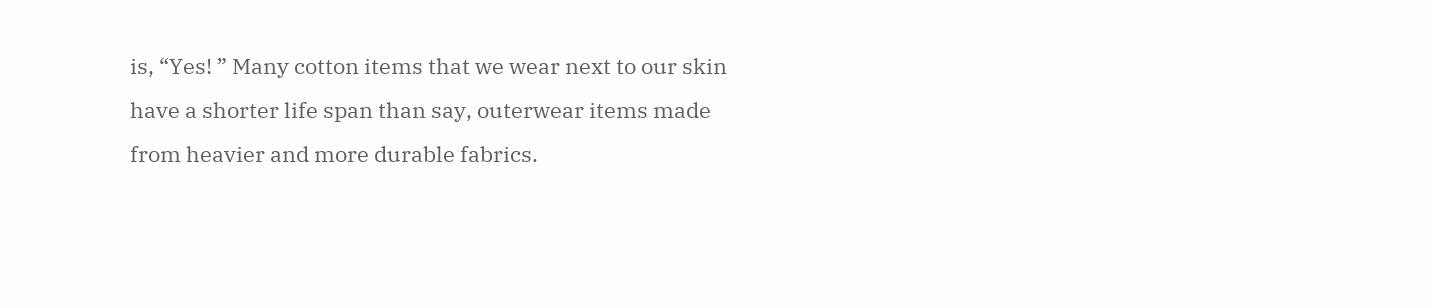is, “Yes! ” Many cotton items that we wear next to our skin have a shorter life span than say, outerwear items made from heavier and more durable fabrics.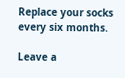Replace your socks every six months.

Leave a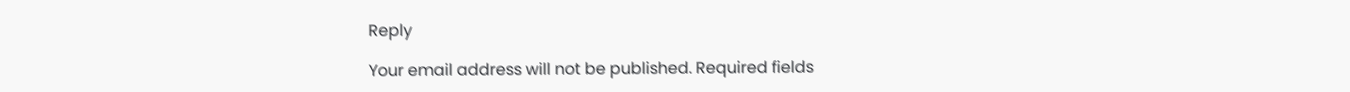Reply

Your email address will not be published. Required fields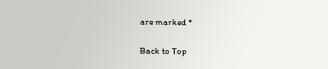are marked *

Back to Top